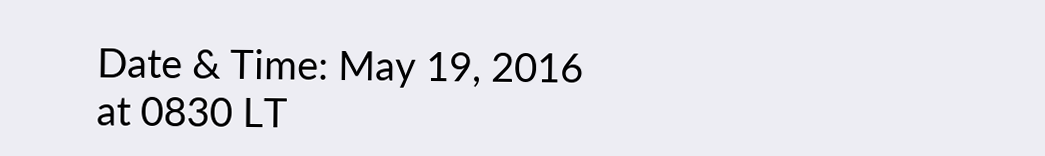Date & Time: May 19, 2016 at 0830 LT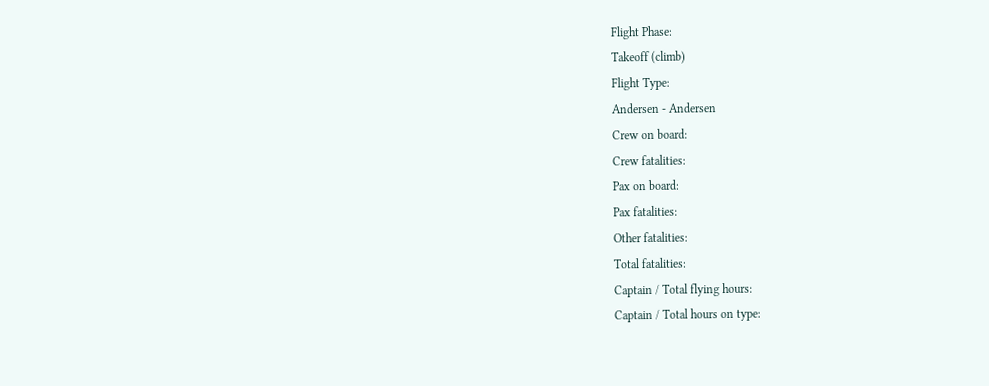Flight Phase:
Takeoff (climb)
Flight Type:
Andersen - Andersen
Crew on board:
Crew fatalities:
Pax on board:
Pax fatalities:
Other fatalities:
Total fatalities:
Captain / Total flying hours:
Captain / Total hours on type: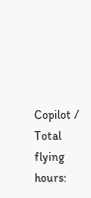Copilot / Total flying hours: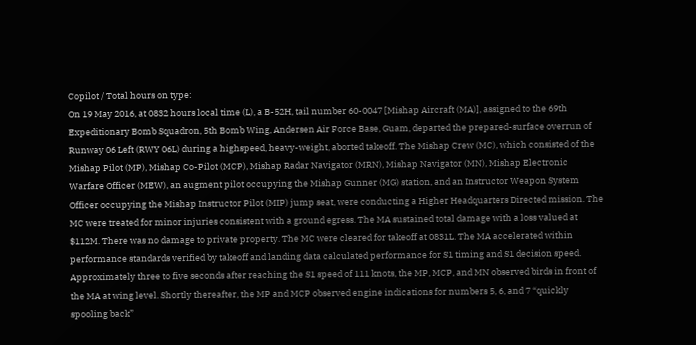Copilot / Total hours on type:
On 19 May 2016, at 0832 hours local time (L), a B-52H, tail number 60-0047 [Mishap Aircraft (MA)], assigned to the 69th Expeditionary Bomb Squadron, 5th Bomb Wing, Andersen Air Force Base, Guam, departed the prepared-surface overrun of Runway 06 Left (RWY 06L) during a highspeed, heavy-weight, aborted takeoff. The Mishap Crew (MC), which consisted of the Mishap Pilot (MP), Mishap Co-Pilot (MCP), Mishap Radar Navigator (MRN), Mishap Navigator (MN), Mishap Electronic Warfare Officer (MEW), an augment pilot occupying the Mishap Gunner (MG) station, and an Instructor Weapon System Officer occupying the Mishap Instructor Pilot (MIP) jump seat, were conducting a Higher Headquarters Directed mission. The MC were treated for minor injuries consistent with a ground egress. The MA sustained total damage with a loss valued at $112M. There was no damage to private property. The MC were cleared for takeoff at 0831L. The MA accelerated within performance standards verified by takeoff and landing data calculated performance for S1 timing and S1 decision speed. Approximately three to five seconds after reaching the S1 speed of 111 knots, the MP, MCP, and MN observed birds in front of the MA at wing level. Shortly thereafter, the MP and MCP observed engine indications for numbers 5, 6, and 7 “quickly spooling back”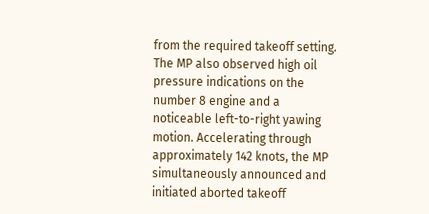from the required takeoff setting. The MP also observed high oil pressure indications on the number 8 engine and a noticeable left-to-right yawing motion. Accelerating through approximately 142 knots, the MP simultaneously announced and initiated aborted takeoff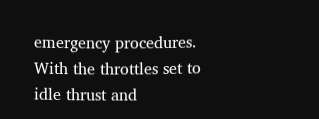emergency procedures. With the throttles set to idle thrust and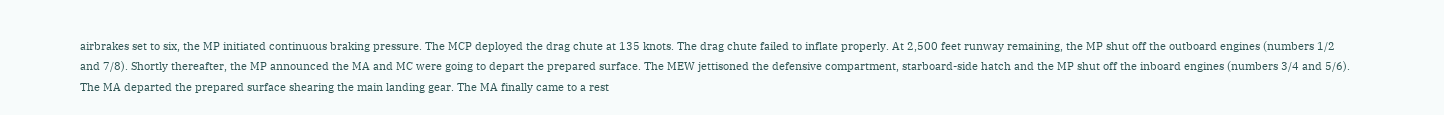airbrakes set to six, the MP initiated continuous braking pressure. The MCP deployed the drag chute at 135 knots. The drag chute failed to inflate properly. At 2,500 feet runway remaining, the MP shut off the outboard engines (numbers 1/2 and 7/8). Shortly thereafter, the MP announced the MA and MC were going to depart the prepared surface. The MEW jettisoned the defensive compartment, starboard-side hatch and the MP shut off the inboard engines (numbers 3/4 and 5/6). The MA departed the prepared surface shearing the main landing gear. The MA finally came to a rest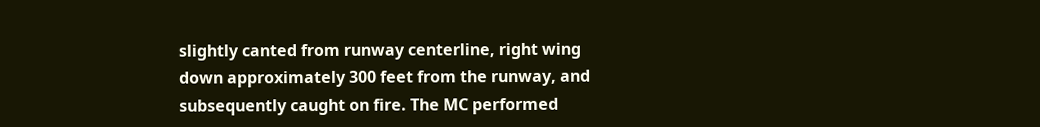slightly canted from runway centerline, right wing down approximately 300 feet from the runway, and subsequently caught on fire. The MC performed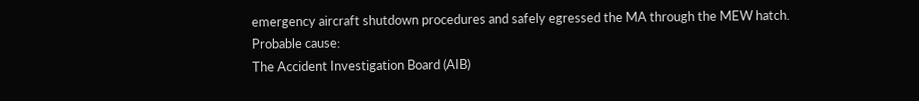emergency aircraft shutdown procedures and safely egressed the MA through the MEW hatch.
Probable cause:
The Accident Investigation Board (AIB)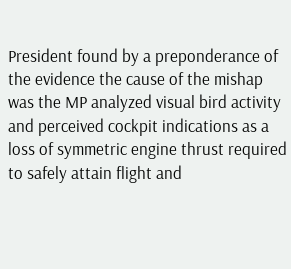President found by a preponderance of the evidence the cause of the mishap was the MP analyzed visual bird activity and perceived cockpit indications as a loss of symmetric engine thrust required to safely attain flight and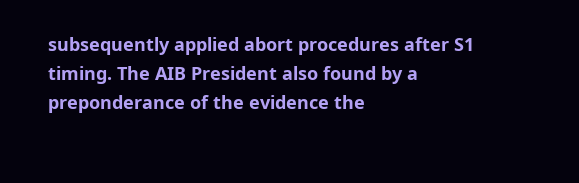subsequently applied abort procedures after S1 timing. The AIB President also found by a preponderance of the evidence the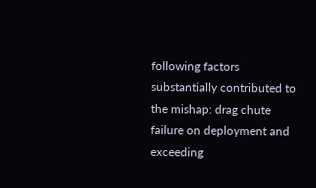following factors substantially contributed to the mishap: drag chute failure on deployment and exceeding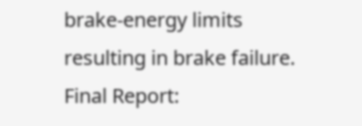brake-energy limits resulting in brake failure.
Final Report: